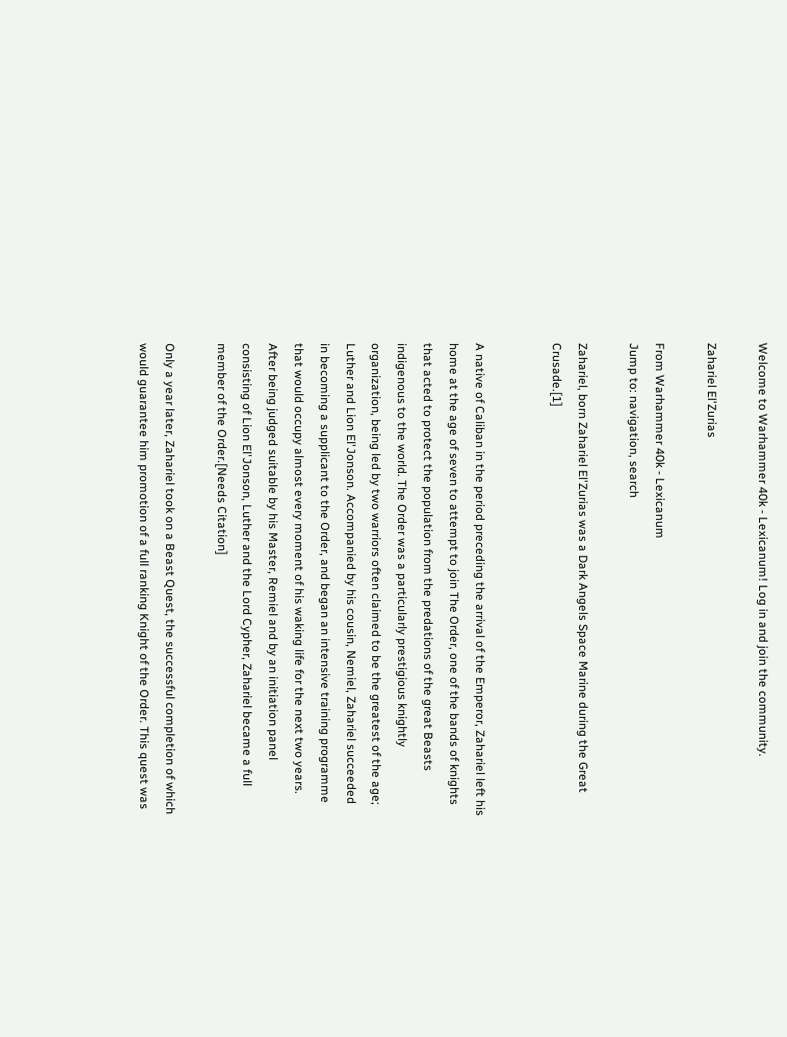Welcome to Warhammer 40k - Lexicanum! Log in and join the community.

Zahariel El'Zurias

From Warhammer 40k - Lexicanum
Jump to: navigation, search

Zahariel, born Zahariel El'Zurias was a Dark Angels Space Marine during the Great Crusade.[1]


A native of Caliban in the period preceding the arrival of the Emperor, Zahariel left his home at the age of seven to attempt to join The Order, one of the bands of knights that acted to protect the population from the predations of the great Beasts indigenous to the world. The Order was a particularly prestigious knightly organization, being led by two warriors often claimed to be the greatest of the age; Luther and Lion El'Jonson. Accompanied by his cousin, Nemiel, Zahariel succeeded in becoming a supplicant to the Order, and began an intensive training programme that would occupy almost every moment of his waking life for the next two years. After being judged suitable by his Master, Remiel and by an initiation panel consisting of Lion El'Jonson, Luther and the Lord Cypher, Zahariel became a full member of the Order.[Needs Citation]

Only a year later, Zahariel took on a Beast Quest, the successful completion of which would guarantee him promotion of a full ranking Knight of the Order. This quest was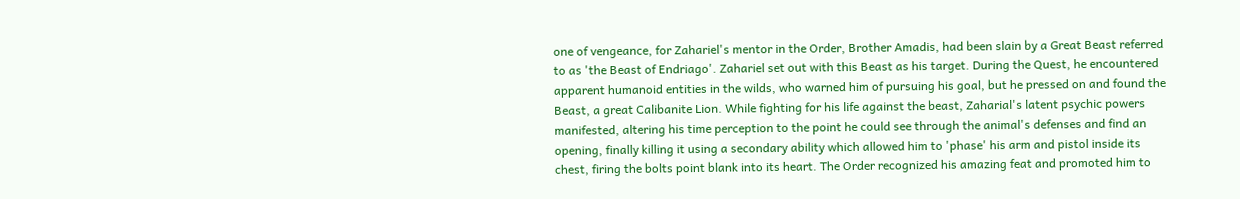one of vengeance, for Zahariel's mentor in the Order, Brother Amadis, had been slain by a Great Beast referred to as 'the Beast of Endriago'. Zahariel set out with this Beast as his target. During the Quest, he encountered apparent humanoid entities in the wilds, who warned him of pursuing his goal, but he pressed on and found the Beast, a great Calibanite Lion. While fighting for his life against the beast, Zaharial's latent psychic powers manifested, altering his time perception to the point he could see through the animal's defenses and find an opening, finally killing it using a secondary ability which allowed him to 'phase' his arm and pistol inside its chest, firing the bolts point blank into its heart. The Order recognized his amazing feat and promoted him to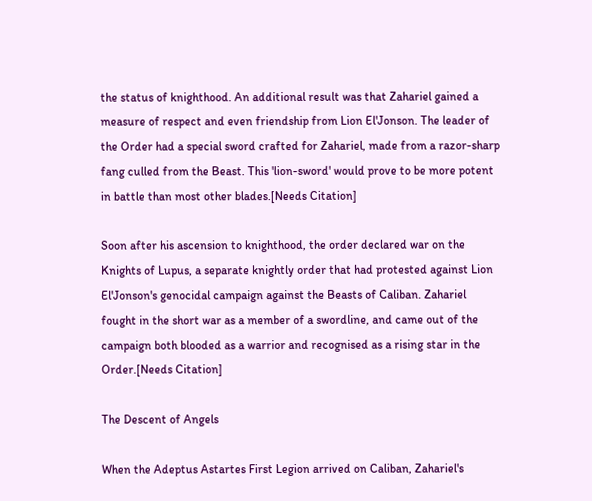the status of knighthood. An additional result was that Zahariel gained a measure of respect and even friendship from Lion El'Jonson. The leader of the Order had a special sword crafted for Zahariel, made from a razor-sharp fang culled from the Beast. This 'lion-sword' would prove to be more potent in battle than most other blades.[Needs Citation]

Soon after his ascension to knighthood, the order declared war on the Knights of Lupus, a separate knightly order that had protested against Lion El'Jonson's genocidal campaign against the Beasts of Caliban. Zahariel fought in the short war as a member of a swordline, and came out of the campaign both blooded as a warrior and recognised as a rising star in the Order.[Needs Citation]

The Descent of Angels

When the Adeptus Astartes First Legion arrived on Caliban, Zahariel's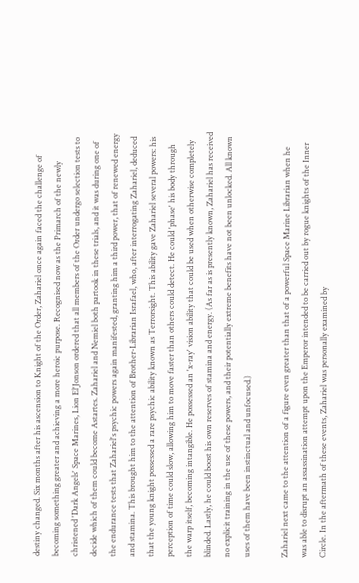destiny changed. Six months after his ascension to Knight of the Order, Zahariel once again faced the challenge of becoming something greater and achieving a more heroic purpose. Recognised now as the Primarch of the newly christened 'Dark Angels' Space Marines, Lion El'Jonson ordered that all members of the Order undergo selection tests to decide which of them could become Astartes. Zahariel and Nemiel both partook in these trials, and it was during one of the endurance tests that Zahariel's psychic powers again manifested, granting him a third power, that of renewed energy and stamina. This brought him to the attention of Brother-Librarian Israfael, who, after interrogating Zahariel, deduced that the young knight possessed a rare psychic ability known as Terrorsight. This ability gave Zahariel several powers: his perception of time could slow, allowing him to move faster than others could detect. He could 'phase' his body through the warp itself, becoming intangible. He possessed an 'x-ray' vision ability that could be used when otherwise completely blinded. Lastly, he could boost his own reserves of stamina and energy. (As far as is presently known, Zahariel has received no explicit training in the use of these powers, and their potentially extreme benefits have not been unlocked. All known uses of them have been instinctual and unfocused.)

Zahariel next came to the attention of a figure even greater than that of a powerful Space Marine Librarian when he was able to disrupt an assassination attempt upon the Emperor intended to be carried out by rogue knights of the Inner Circle. In the aftermath of these events, Zahariel was personally examined by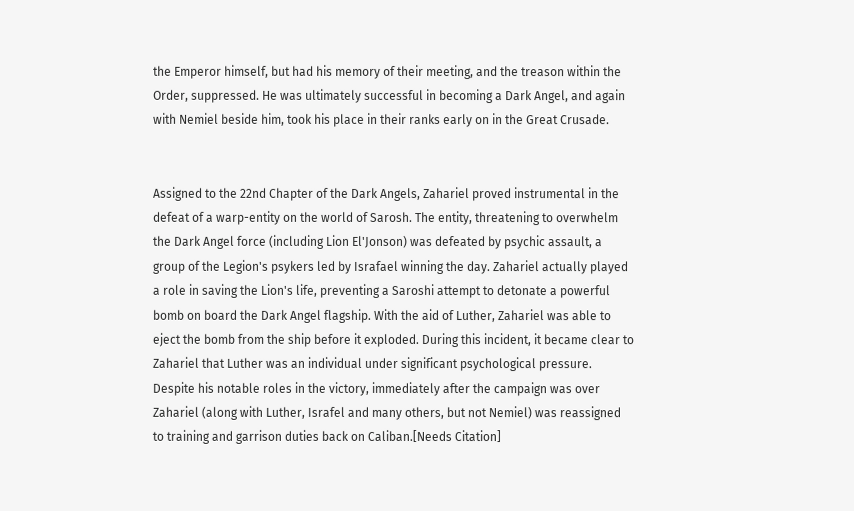the Emperor himself, but had his memory of their meeting, and the treason within the Order, suppressed. He was ultimately successful in becoming a Dark Angel, and again with Nemiel beside him, took his place in their ranks early on in the Great Crusade.


Assigned to the 22nd Chapter of the Dark Angels, Zahariel proved instrumental in the defeat of a warp-entity on the world of Sarosh. The entity, threatening to overwhelm the Dark Angel force (including Lion El'Jonson) was defeated by psychic assault, a group of the Legion's psykers led by Israfael winning the day. Zahariel actually played a role in saving the Lion's life, preventing a Saroshi attempt to detonate a powerful bomb on board the Dark Angel flagship. With the aid of Luther, Zahariel was able to eject the bomb from the ship before it exploded. During this incident, it became clear to Zahariel that Luther was an individual under significant psychological pressure. Despite his notable roles in the victory, immediately after the campaign was over Zahariel (along with Luther, Israfel and many others, but not Nemiel) was reassigned to training and garrison duties back on Caliban.[Needs Citation]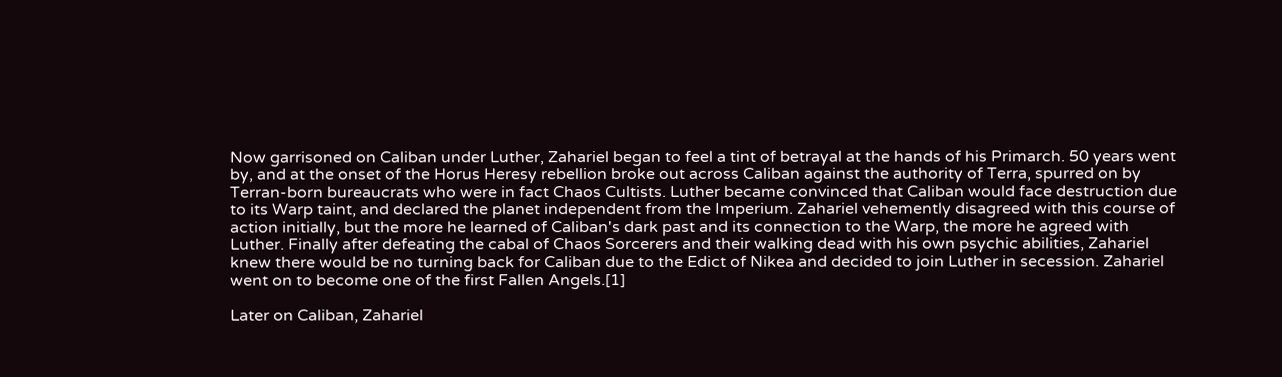Now garrisoned on Caliban under Luther, Zahariel began to feel a tint of betrayal at the hands of his Primarch. 50 years went by, and at the onset of the Horus Heresy rebellion broke out across Caliban against the authority of Terra, spurred on by Terran-born bureaucrats who were in fact Chaos Cultists. Luther became convinced that Caliban would face destruction due to its Warp taint, and declared the planet independent from the Imperium. Zahariel vehemently disagreed with this course of action initially, but the more he learned of Caliban's dark past and its connection to the Warp, the more he agreed with Luther. Finally after defeating the cabal of Chaos Sorcerers and their walking dead with his own psychic abilities, Zahariel knew there would be no turning back for Caliban due to the Edict of Nikea and decided to join Luther in secession. Zahariel went on to become one of the first Fallen Angels.[1]

Later on Caliban, Zahariel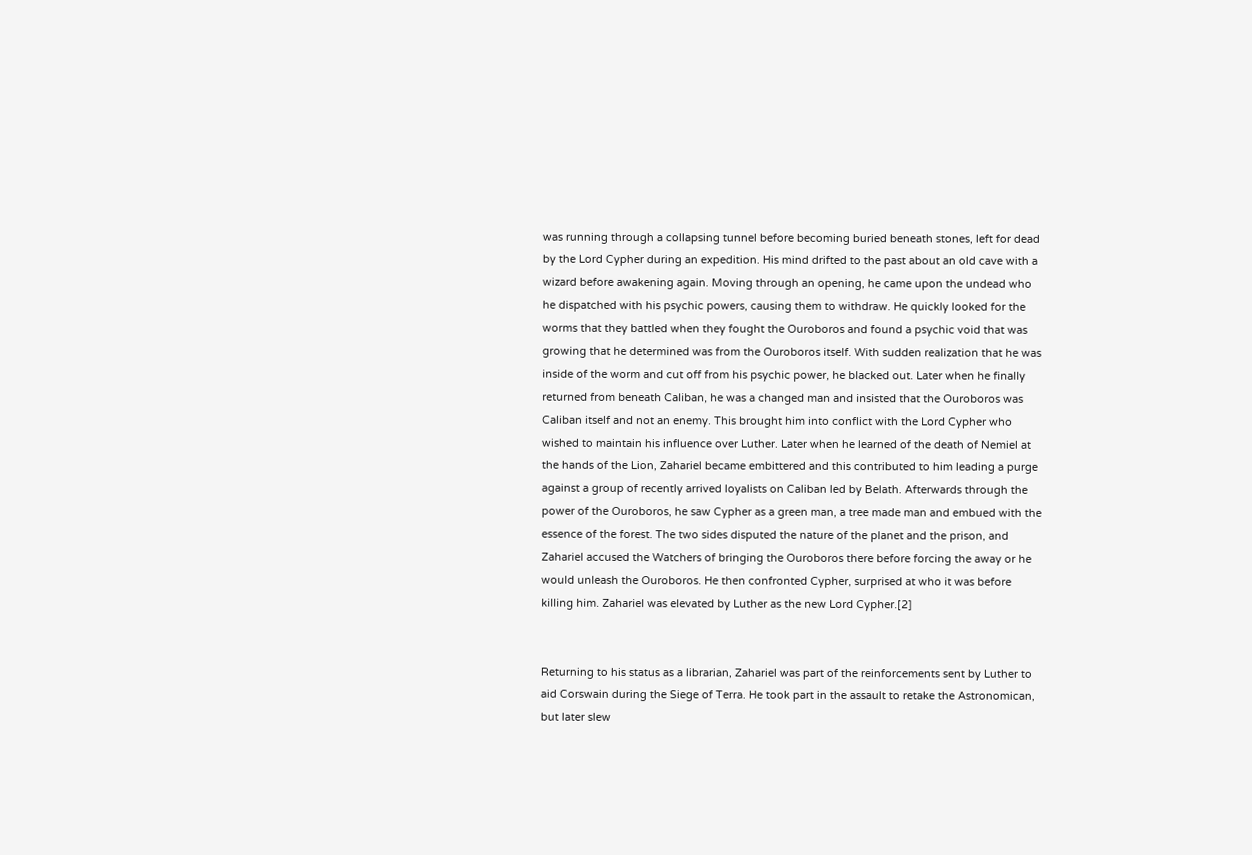was running through a collapsing tunnel before becoming buried beneath stones, left for dead by the Lord Cypher during an expedition. His mind drifted to the past about an old cave with a wizard before awakening again. Moving through an opening, he came upon the undead who he dispatched with his psychic powers, causing them to withdraw. He quickly looked for the worms that they battled when they fought the Ouroboros and found a psychic void that was growing that he determined was from the Ouroboros itself. With sudden realization that he was inside of the worm and cut off from his psychic power, he blacked out. Later when he finally returned from beneath Caliban, he was a changed man and insisted that the Ouroboros was Caliban itself and not an enemy. This brought him into conflict with the Lord Cypher who wished to maintain his influence over Luther. Later when he learned of the death of Nemiel at the hands of the Lion, Zahariel became embittered and this contributed to him leading a purge against a group of recently arrived loyalists on Caliban led by Belath. Afterwards through the power of the Ouroboros, he saw Cypher as a green man, a tree made man and embued with the essence of the forest. The two sides disputed the nature of the planet and the prison, and Zahariel accused the Watchers of bringing the Ouroboros there before forcing the away or he would unleash the Ouroboros. He then confronted Cypher, surprised at who it was before killing him. Zahariel was elevated by Luther as the new Lord Cypher.[2]


Returning to his status as a librarian, Zahariel was part of the reinforcements sent by Luther to aid Corswain during the Siege of Terra. He took part in the assault to retake the Astronomican, but later slew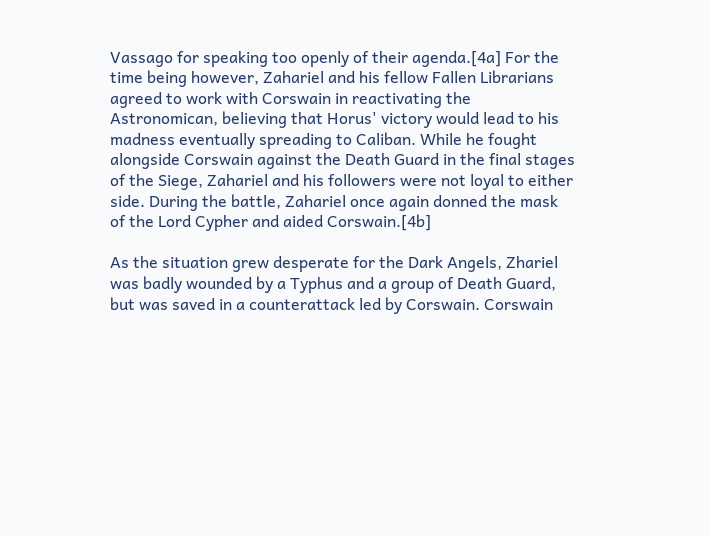Vassago for speaking too openly of their agenda.[4a] For the time being however, Zahariel and his fellow Fallen Librarians agreed to work with Corswain in reactivating the Astronomican, believing that Horus' victory would lead to his madness eventually spreading to Caliban. While he fought alongside Corswain against the Death Guard in the final stages of the Siege, Zahariel and his followers were not loyal to either side. During the battle, Zahariel once again donned the mask of the Lord Cypher and aided Corswain.[4b]

As the situation grew desperate for the Dark Angels, Zhariel was badly wounded by a Typhus and a group of Death Guard, but was saved in a counterattack led by Corswain. Corswain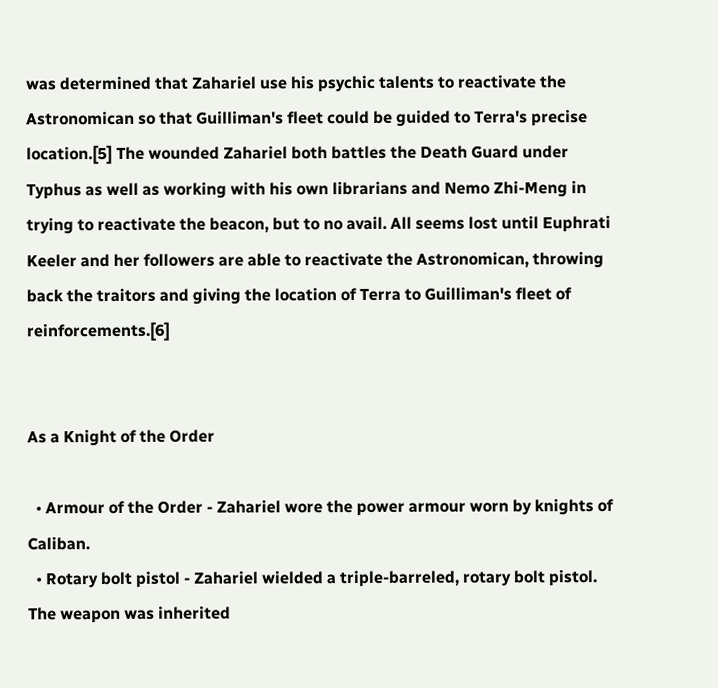was determined that Zahariel use his psychic talents to reactivate the Astronomican so that Guilliman's fleet could be guided to Terra's precise location.[5] The wounded Zahariel both battles the Death Guard under Typhus as well as working with his own librarians and Nemo Zhi-Meng in trying to reactivate the beacon, but to no avail. All seems lost until Euphrati Keeler and her followers are able to reactivate the Astronomican, throwing back the traitors and giving the location of Terra to Guilliman's fleet of reinforcements.[6]


As a Knight of the Order

  • Armour of the Order - Zahariel wore the power armour worn by knights of Caliban.
  • Rotary bolt pistol - Zahariel wielded a triple-barreled, rotary bolt pistol. The weapon was inherited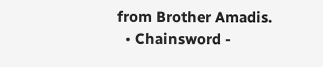from Brother Amadis.
  • Chainsword -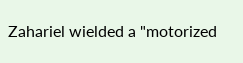Zahariel wielded a "motorized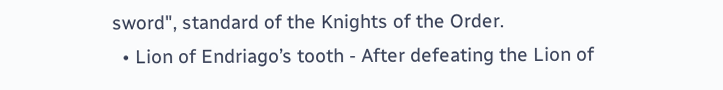sword", standard of the Knights of the Order.
  • Lion of Endriago’s tooth - After defeating the Lion of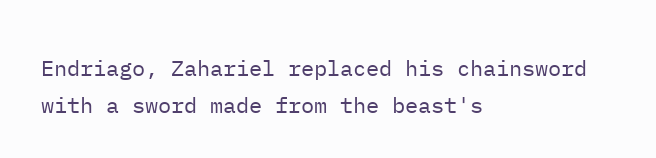Endriago, Zahariel replaced his chainsword with a sword made from the beast's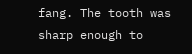fang. The tooth was sharp enough to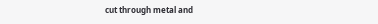cut through metal and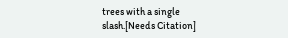trees with a single slash.[Needs Citation]